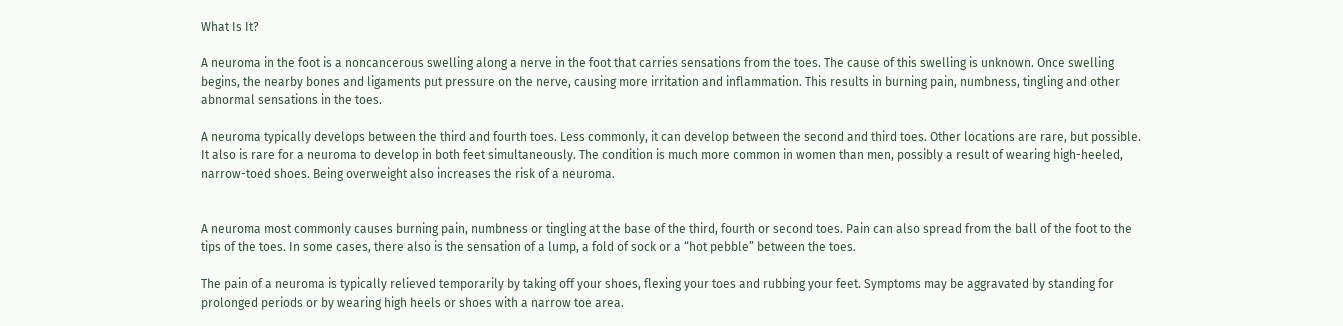What Is It?

A neuroma in the foot is a noncancerous swelling along a nerve in the foot that carries sensations from the toes. The cause of this swelling is unknown. Once swelling begins, the nearby bones and ligaments put pressure on the nerve, causing more irritation and inflammation. This results in burning pain, numbness, tingling and other abnormal sensations in the toes.

A neuroma typically develops between the third and fourth toes. Less commonly, it can develop between the second and third toes. Other locations are rare, but possible. It also is rare for a neuroma to develop in both feet simultaneously. The condition is much more common in women than men, possibly a result of wearing high-heeled, narrow-toed shoes. Being overweight also increases the risk of a neuroma.


A neuroma most commonly causes burning pain, numbness or tingling at the base of the third, fourth or second toes. Pain can also spread from the ball of the foot to the tips of the toes. In some cases, there also is the sensation of a lump, a fold of sock or a “hot pebble” between the toes.

The pain of a neuroma is typically relieved temporarily by taking off your shoes, flexing your toes and rubbing your feet. Symptoms may be aggravated by standing for prolonged periods or by wearing high heels or shoes with a narrow toe area.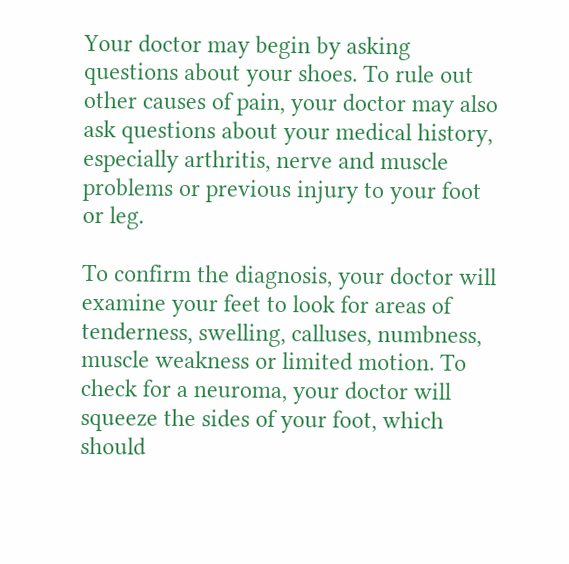Your doctor may begin by asking questions about your shoes. To rule out other causes of pain, your doctor may also ask questions about your medical history, especially arthritis, nerve and muscle problems or previous injury to your foot or leg.

To confirm the diagnosis, your doctor will examine your feet to look for areas of tenderness, swelling, calluses, numbness, muscle weakness or limited motion. To check for a neuroma, your doctor will squeeze the sides of your foot, which should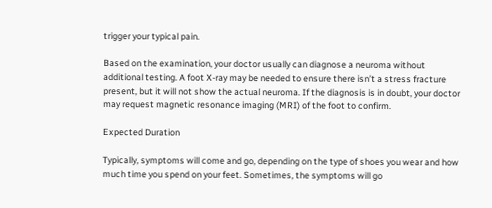trigger your typical pain.

Based on the examination, your doctor usually can diagnose a neuroma without additional testing. A foot X-ray may be needed to ensure there isn’t a stress fracture present, but it will not show the actual neuroma. If the diagnosis is in doubt, your doctor may request magnetic resonance imaging (MRI) of the foot to confirm.

Expected Duration

Typically, symptoms will come and go, depending on the type of shoes you wear and how much time you spend on your feet. Sometimes, the symptoms will go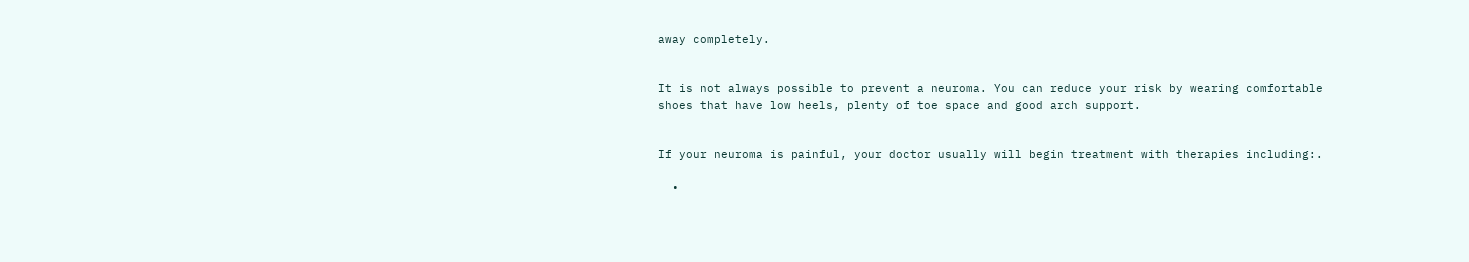away completely.


It is not always possible to prevent a neuroma. You can reduce your risk by wearing comfortable shoes that have low heels, plenty of toe space and good arch support.


If your neuroma is painful, your doctor usually will begin treatment with therapies including:.

  •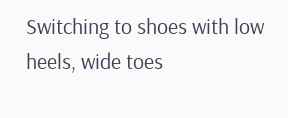Switching to shoes with low heels, wide toes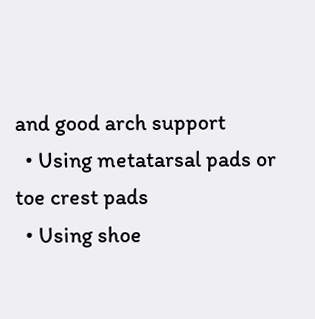and good arch support
  • Using metatarsal pads or toe crest pads
  • Using shoe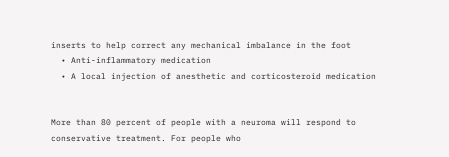inserts to help correct any mechanical imbalance in the foot
  • Anti-inflammatory medication
  • A local injection of anesthetic and corticosteroid medication


More than 80 percent of people with a neuroma will respond to conservative treatment. For people who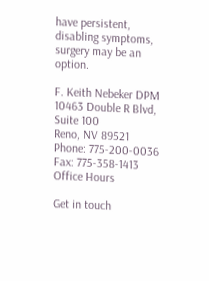have persistent, disabling symptoms, surgery may be an option.

F. Keith Nebeker DPM
10463 Double R Blvd, Suite 100
Reno, NV 89521
Phone: 775-200-0036
Fax: 775-358-1413
Office Hours

Get in touch